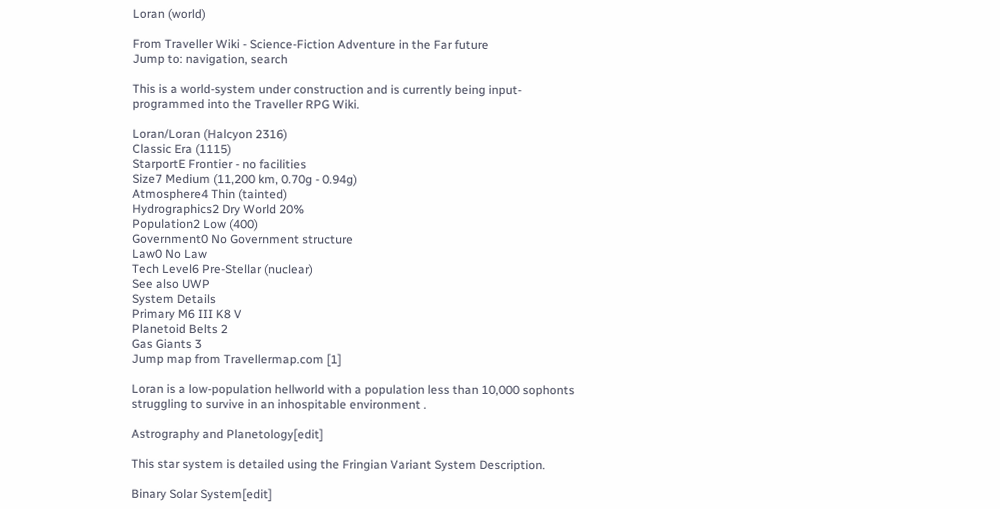Loran (world)

From Traveller Wiki - Science-Fiction Adventure in the Far future
Jump to: navigation, search

This is a world-system under construction and is currently being input-programmed into the Traveller RPG Wiki.

Loran/Loran (Halcyon 2316)
Classic Era (1115)
StarportE Frontier - no facilities
Size7 Medium (11,200 km, 0.70g - 0.94g)
Atmosphere4 Thin (tainted)
Hydrographics2 Dry World 20%
Population2 Low (400)
Government0 No Government structure
Law0 No Law
Tech Level6 Pre-Stellar (nuclear)
See also UWP
System Details
Primary M6 III K8 V
Planetoid Belts 2
Gas Giants 3
Jump map from Travellermap.com [1]

Loran is a low-population hellworld with a population less than 10,000 sophonts struggling to survive in an inhospitable environment .

Astrography and Planetology[edit]

This star system is detailed using the Fringian Variant System Description.

Binary Solar System[edit]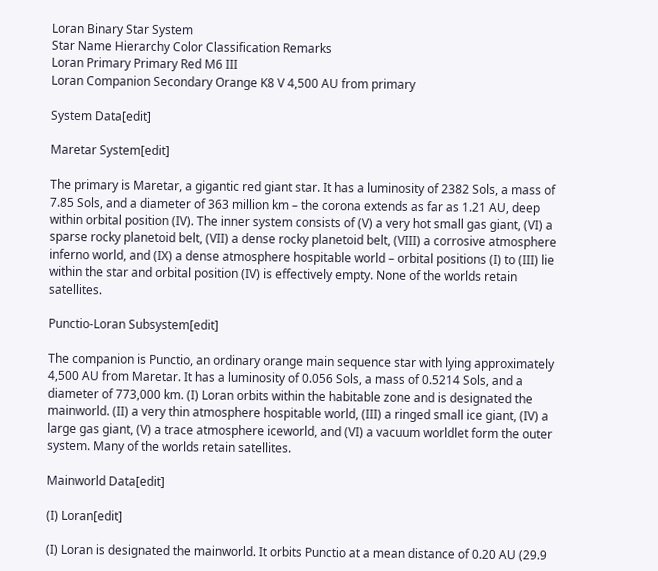Loran Binary Star System
Star Name Hierarchy Color Classification Remarks
Loran Primary Primary Red M6 III
Loran Companion Secondary Orange K8 V 4,500 AU from primary

System Data[edit]

Maretar System[edit]

The primary is Maretar, a gigantic red giant star. It has a luminosity of 2382 Sols, a mass of 7.85 Sols, and a diameter of 363 million km – the corona extends as far as 1.21 AU, deep within orbital position (IV). The inner system consists of (V) a very hot small gas giant, (VI) a sparse rocky planetoid belt, (VII) a dense rocky planetoid belt, (VIII) a corrosive atmosphere inferno world, and (IX) a dense atmosphere hospitable world – orbital positions (I) to (III) lie within the star and orbital position (IV) is effectively empty. None of the worlds retain satellites.

Punctio-Loran Subsystem[edit]

The companion is Punctio, an ordinary orange main sequence star with lying approximately 4,500 AU from Maretar. It has a luminosity of 0.056 Sols, a mass of 0.5214 Sols, and a diameter of 773,000 km. (I) Loran orbits within the habitable zone and is designated the mainworld. (II) a very thin atmosphere hospitable world, (III) a ringed small ice giant, (IV) a large gas giant, (V) a trace atmosphere iceworld, and (VI) a vacuum worldlet form the outer system. Many of the worlds retain satellites.

Mainworld Data[edit]

(I) Loran[edit]

(I) Loran is designated the mainworld. It orbits Punctio at a mean distance of 0.20 AU (29.9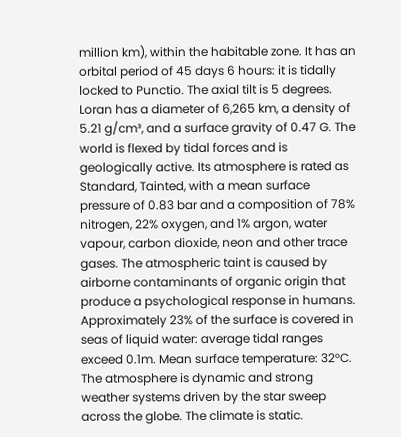million km), within the habitable zone. It has an orbital period of 45 days 6 hours: it is tidally locked to Punctio. The axial tilt is 5 degrees. Loran has a diameter of 6,265 km, a density of 5.21 g/cm³, and a surface gravity of 0.47 G. The world is flexed by tidal forces and is geologically active. Its atmosphere is rated as Standard, Tainted, with a mean surface pressure of 0.83 bar and a composition of 78% nitrogen, 22% oxygen, and 1% argon, water vapour, carbon dioxide, neon and other trace gases. The atmospheric taint is caused by airborne contaminants of organic origin that produce a psychological response in humans. Approximately 23% of the surface is covered in seas of liquid water: average tidal ranges exceed 0.1m. Mean surface temperature: 32°C. The atmosphere is dynamic and strong weather systems driven by the star sweep across the globe. The climate is static.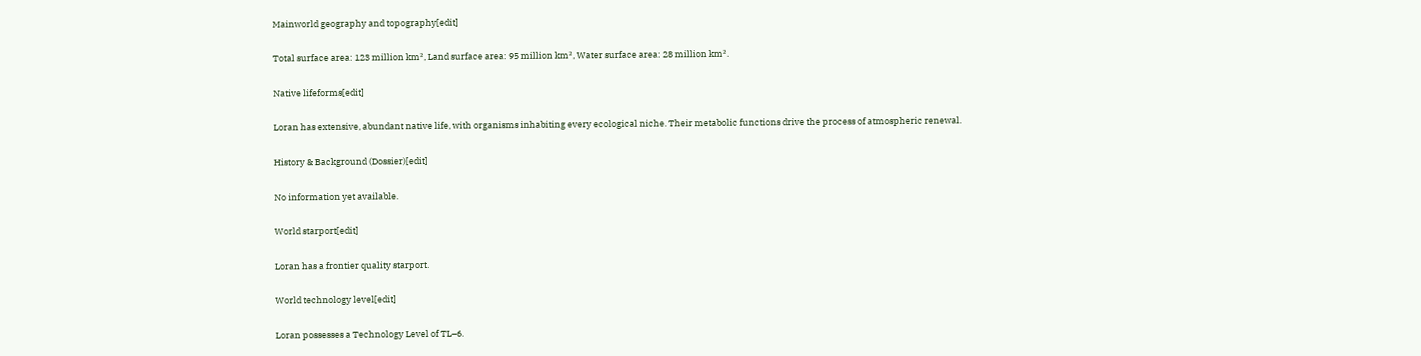Mainworld geography and topography[edit]

Total surface area: 123 million km², Land surface area: 95 million km², Water surface area: 28 million km².

Native lifeforms[edit]

Loran has extensive, abundant native life, with organisms inhabiting every ecological niche. Their metabolic functions drive the process of atmospheric renewal.

History & Background (Dossier)[edit]

No information yet available.

World starport[edit]

Loran has a frontier quality starport.

World technology level[edit]

Loran possesses a Technology Level of TL–6.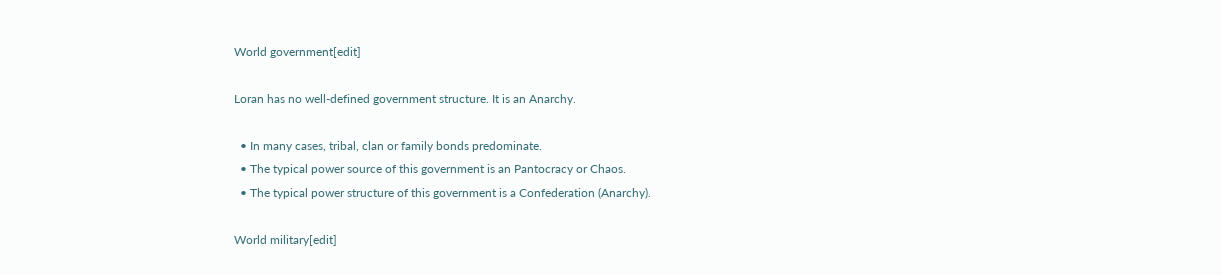World government[edit]

Loran has no well-defined government structure. It is an Anarchy.

  • In many cases, tribal, clan or family bonds predominate.
  • The typical power source of this government is an Pantocracy or Chaos.
  • The typical power structure of this government is a Confederation (Anarchy).

World military[edit]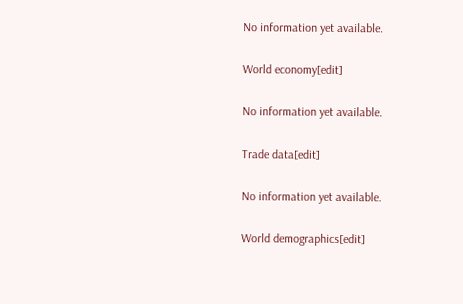No information yet available.

World economy[edit]

No information yet available.

Trade data[edit]

No information yet available.

World demographics[edit]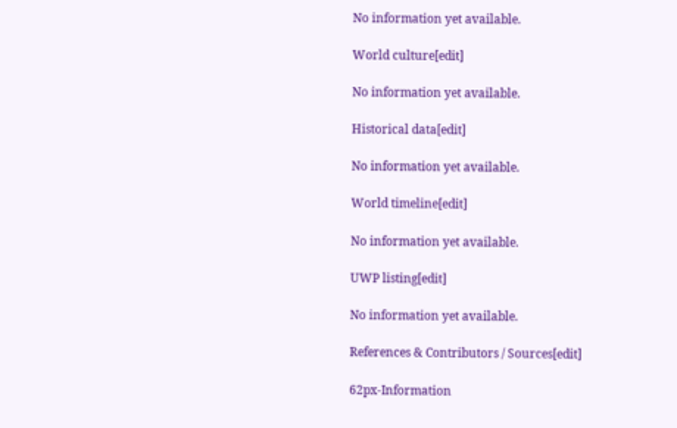No information yet available.

World culture[edit]

No information yet available.

Historical data[edit]

No information yet available.

World timeline[edit]

No information yet available.

UWP listing[edit]

No information yet available.

References & Contributors / Sources[edit]

62px-Information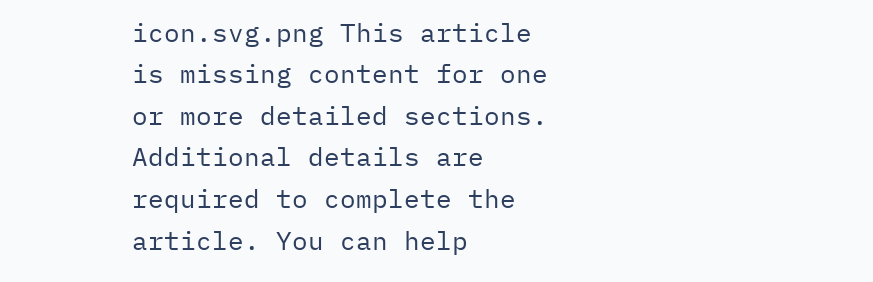icon.svg.png This article is missing content for one or more detailed sections. Additional details are required to complete the article. You can help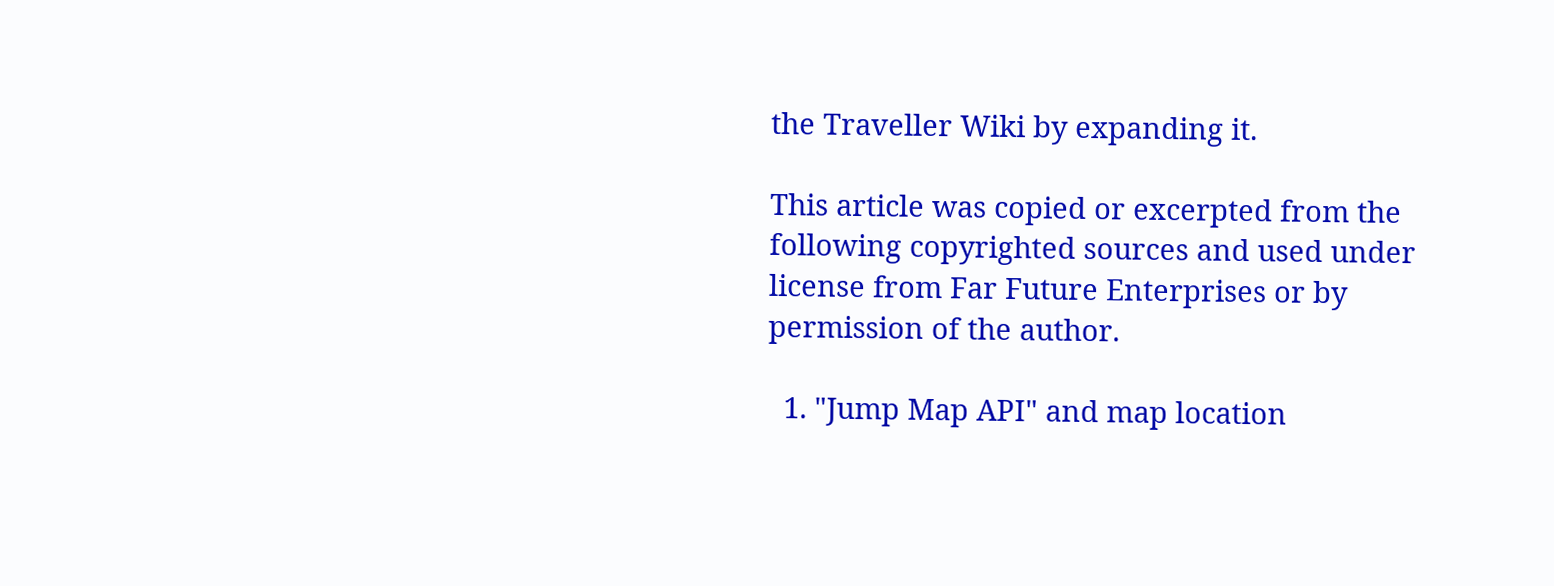the Traveller Wiki by expanding it.

This article was copied or excerpted from the following copyrighted sources and used under license from Far Future Enterprises or by permission of the author.

  1. "Jump Map API" and map location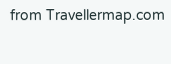from Travellermap.com